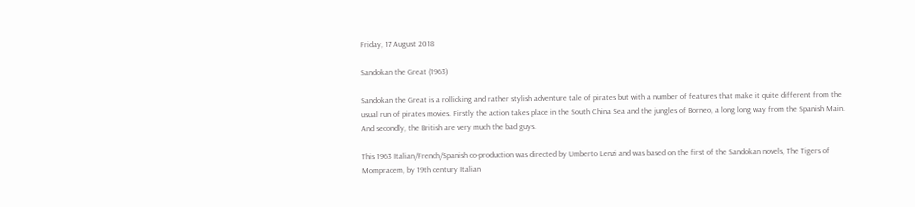Friday, 17 August 2018

Sandokan the Great (1963)

Sandokan the Great is a rollicking and rather stylish adventure tale of pirates but with a number of features that make it quite different from the usual run of pirates movies. Firstly the action takes place in the South China Sea and the jungles of Borneo, a long long way from the Spanish Main. And secondly, the British are very much the bad guys.

This 1963 Italian/French/Spanish co-production was directed by Umberto Lenzi and was based on the first of the Sandokan novels, The Tigers of Mompracem, by 19th century Italian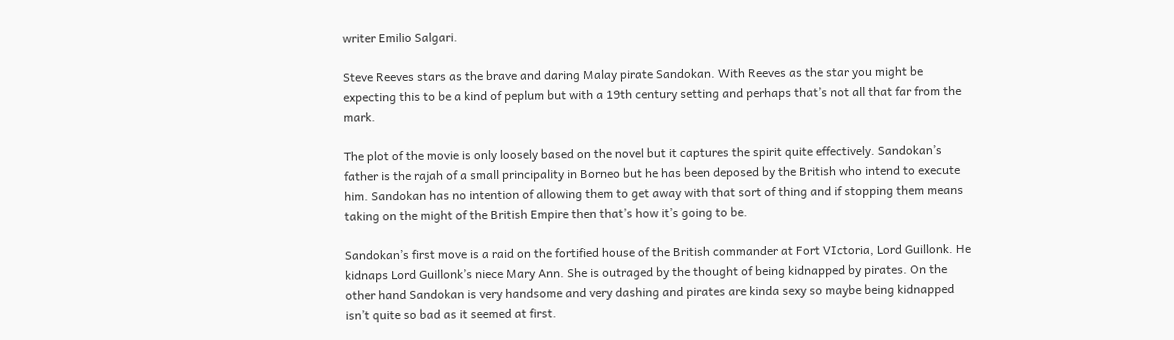writer Emilio Salgari.

Steve Reeves stars as the brave and daring Malay pirate Sandokan. With Reeves as the star you might be expecting this to be a kind of peplum but with a 19th century setting and perhaps that’s not all that far from the mark.

The plot of the movie is only loosely based on the novel but it captures the spirit quite effectively. Sandokan’s father is the rajah of a small principality in Borneo but he has been deposed by the British who intend to execute him. Sandokan has no intention of allowing them to get away with that sort of thing and if stopping them means taking on the might of the British Empire then that’s how it’s going to be.

Sandokan’s first move is a raid on the fortified house of the British commander at Fort VIctoria, Lord Guillonk. He kidnaps Lord Guillonk’s niece Mary Ann. She is outraged by the thought of being kidnapped by pirates. On the other hand Sandokan is very handsome and very dashing and pirates are kinda sexy so maybe being kidnapped isn’t quite so bad as it seemed at first.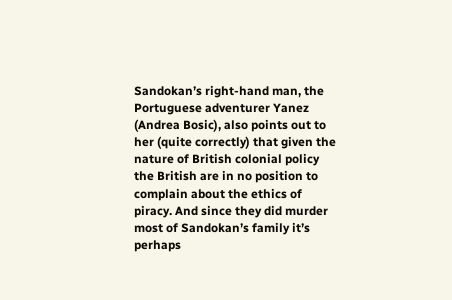Sandokan’s right-hand man, the Portuguese adventurer Yanez (Andrea Bosic), also points out to her (quite correctly) that given the nature of British colonial policy the British are in no position to complain about the ethics of piracy. And since they did murder most of Sandokan’s family it’s perhaps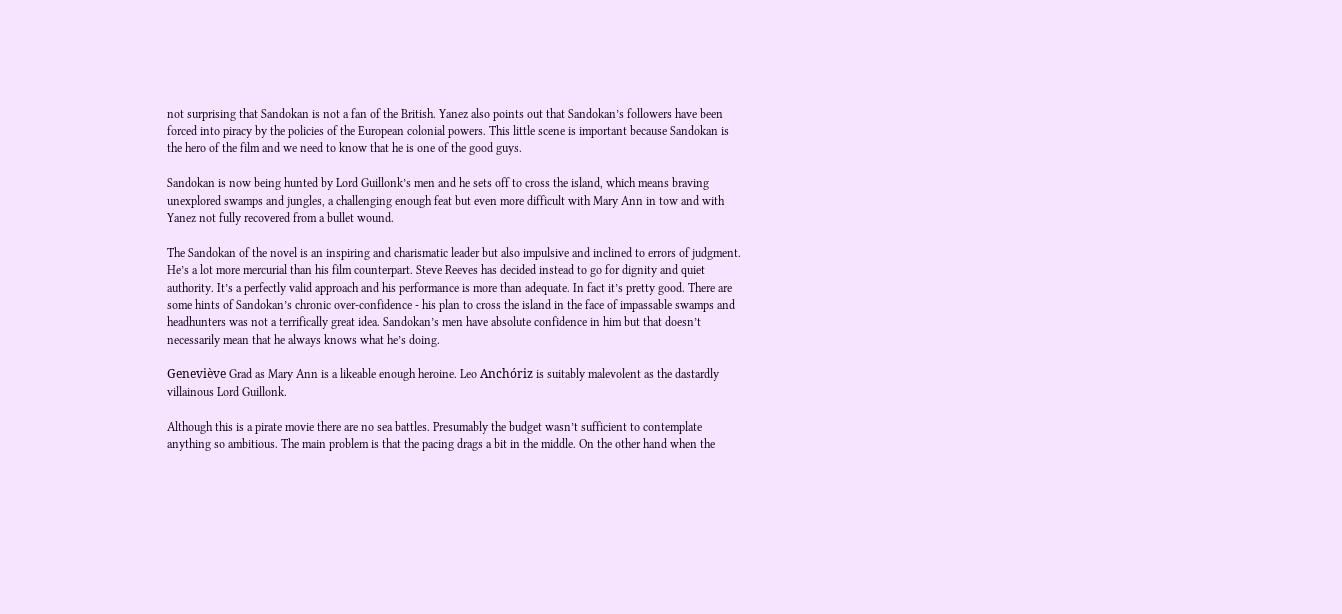not surprising that Sandokan is not a fan of the British. Yanez also points out that Sandokan’s followers have been forced into piracy by the policies of the European colonial powers. This little scene is important because Sandokan is the hero of the film and we need to know that he is one of the good guys.

Sandokan is now being hunted by Lord Guillonk’s men and he sets off to cross the island, which means braving unexplored swamps and jungles, a challenging enough feat but even more difficult with Mary Ann in tow and with Yanez not fully recovered from a bullet wound.

The Sandokan of the novel is an inspiring and charismatic leader but also impulsive and inclined to errors of judgment. He’s a lot more mercurial than his film counterpart. Steve Reeves has decided instead to go for dignity and quiet authority. It’s a perfectly valid approach and his performance is more than adequate. In fact it’s pretty good. There are some hints of Sandokan’s chronic over-confidence - his plan to cross the island in the face of impassable swamps and headhunters was not a terrifically great idea. Sandokan’s men have absolute confidence in him but that doesn’t necessarily mean that he always knows what he’s doing.

Geneviève Grad as Mary Ann is a likeable enough heroine. Leo Anchóriz is suitably malevolent as the dastardly villainous Lord Guillonk.

Although this is a pirate movie there are no sea battles. Presumably the budget wasn’t sufficient to contemplate anything so ambitious. The main problem is that the pacing drags a bit in the middle. On the other hand when the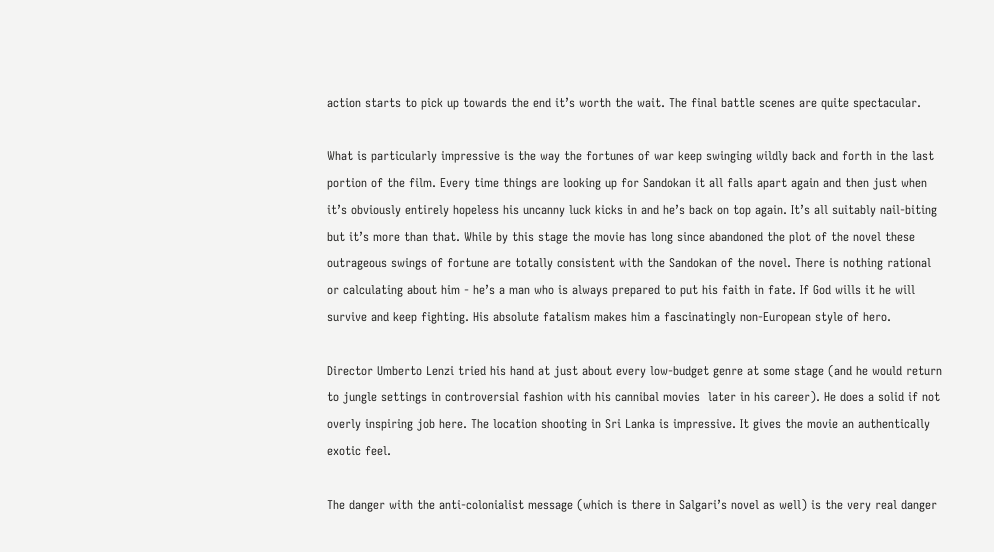action starts to pick up towards the end it’s worth the wait. The final battle scenes are quite spectacular.

What is particularly impressive is the way the fortunes of war keep swinging wildly back and forth in the last portion of the film. Every time things are looking up for Sandokan it all falls apart again and then just when it’s obviously entirely hopeless his uncanny luck kicks in and he’s back on top again. It’s all suitably nail-biting but it’s more than that. While by this stage the movie has long since abandoned the plot of the novel these outrageous swings of fortune are totally consistent with the Sandokan of the novel. There is nothing rational or calculating about him - he’s a man who is always prepared to put his faith in fate. If God wills it he will survive and keep fighting. His absolute fatalism makes him a fascinatingly non-European style of hero.

Director Umberto Lenzi tried his hand at just about every low-budget genre at some stage (and he would return to jungle settings in controversial fashion with his cannibal movies  later in his career). He does a solid if not overly inspiring job here. The location shooting in Sri Lanka is impressive. It gives the movie an authentically exotic feel.

The danger with the anti-colonialist message (which is there in Salgari’s novel as well) is the very real danger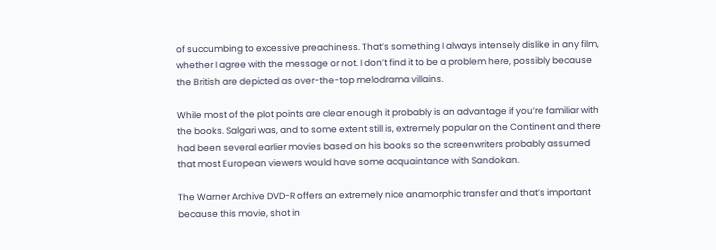of succumbing to excessive preachiness. That’s something I always intensely dislike in any film, whether I agree with the message or not. I don’t find it to be a problem here, possibly because the British are depicted as over-the-top melodrama villains.

While most of the plot points are clear enough it probably is an advantage if you’re familiar with the books. Salgari was, and to some extent still is, extremely popular on the Continent and there had been several earlier movies based on his books so the screenwriters probably assumed that most European viewers would have some acquaintance with Sandokan.

The Warner Archive DVD-R offers an extremely nice anamorphic transfer and that’s important because this movie, shot in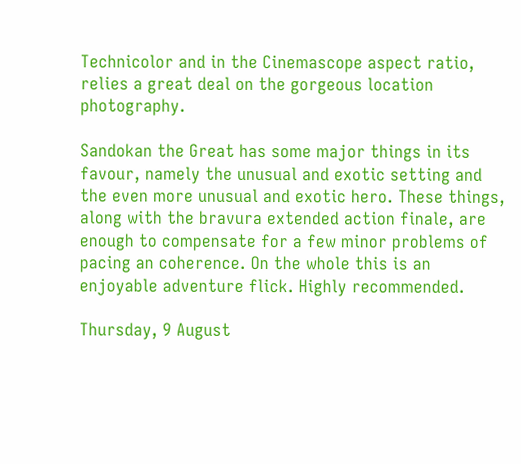Technicolor and in the Cinemascope aspect ratio, relies a great deal on the gorgeous location photography.

Sandokan the Great has some major things in its favour, namely the unusual and exotic setting and the even more unusual and exotic hero. These things, along with the bravura extended action finale, are enough to compensate for a few minor problems of pacing an coherence. On the whole this is an enjoyable adventure flick. Highly recommended.

Thursday, 9 August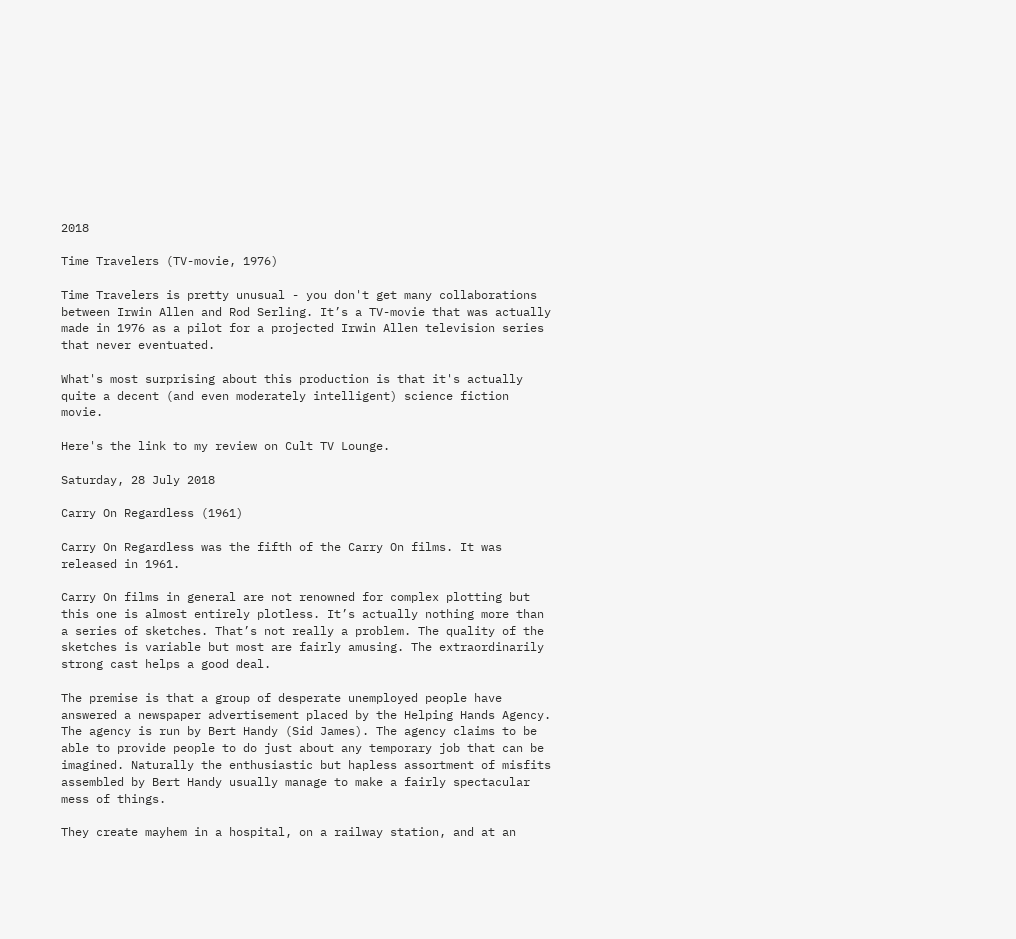2018

Time Travelers (TV-movie, 1976)

Time Travelers is pretty unusual - you don't get many collaborations between Irwin Allen and Rod Serling. It’s a TV-movie that was actually made in 1976 as a pilot for a projected Irwin Allen television series that never eventuated.

What's most surprising about this production is that it's actually quite a decent (and even moderately intelligent) science fiction movie.

Here's the link to my review on Cult TV Lounge.

Saturday, 28 July 2018

Carry On Regardless (1961)

Carry On Regardless was the fifth of the Carry On films. It was released in 1961.

Carry On films in general are not renowned for complex plotting but this one is almost entirely plotless. It’s actually nothing more than a series of sketches. That’s not really a problem. The quality of the sketches is variable but most are fairly amusing. The extraordinarily strong cast helps a good deal.

The premise is that a group of desperate unemployed people have answered a newspaper advertisement placed by the Helping Hands Agency. The agency is run by Bert Handy (Sid James). The agency claims to be able to provide people to do just about any temporary job that can be imagined. Naturally the enthusiastic but hapless assortment of misfits assembled by Bert Handy usually manage to make a fairly spectacular mess of things.

They create mayhem in a hospital, on a railway station, and at an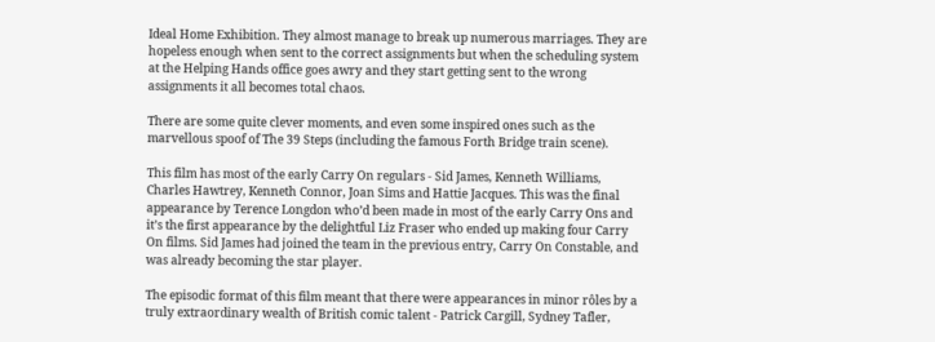Ideal Home Exhibition. They almost manage to break up numerous marriages. They are hopeless enough when sent to the correct assignments but when the scheduling system at the Helping Hands office goes awry and they start getting sent to the wrong assignments it all becomes total chaos.

There are some quite clever moments, and even some inspired ones such as the marvellous spoof of The 39 Steps (including the famous Forth Bridge train scene).

This film has most of the early Carry On regulars - Sid James, Kenneth Williams, Charles Hawtrey, Kenneth Connor, Joan Sims and Hattie Jacques. This was the final appearance by Terence Longdon who’d been made in most of the early Carry Ons and it’s the first appearance by the delightful Liz Fraser who ended up making four Carry On films. Sid James had joined the team in the previous entry, Carry On Constable, and was already becoming the star player.

The episodic format of this film meant that there were appearances in minor rôles by a truly extraordinary wealth of British comic talent - Patrick Cargill, Sydney Tafler,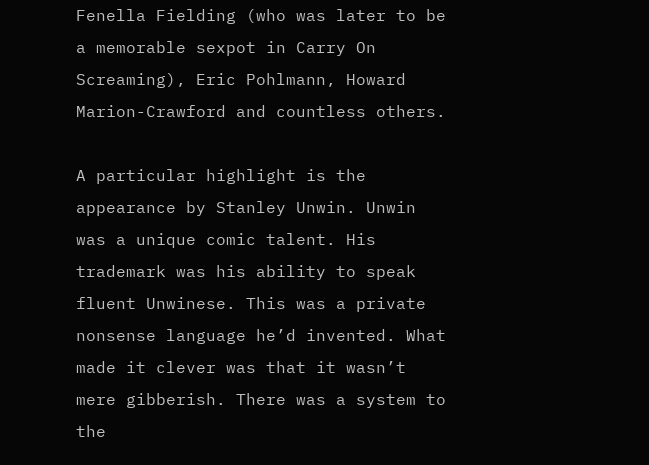Fenella Fielding (who was later to be a memorable sexpot in Carry On Screaming), Eric Pohlmann, Howard Marion-Crawford and countless others.

A particular highlight is the appearance by Stanley Unwin. Unwin was a unique comic talent. His trademark was his ability to speak fluent Unwinese. This was a private nonsense language he’d invented. What made it clever was that it wasn’t mere gibberish. There was a system to the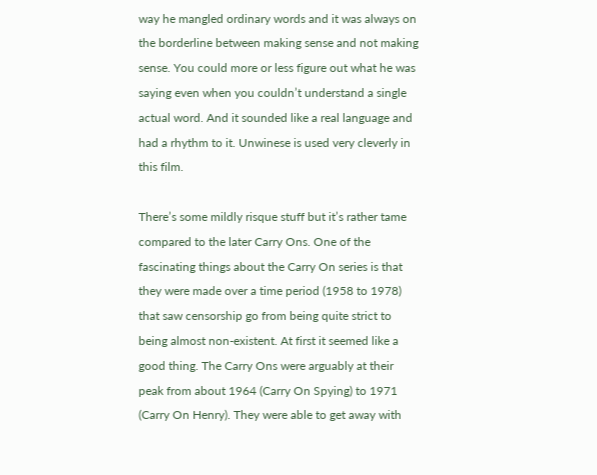way he mangled ordinary words and it was always on the borderline between making sense and not making sense. You could more or less figure out what he was saying even when you couldn’t understand a single actual word. And it sounded like a real language and had a rhythm to it. Unwinese is used very cleverly in this film.

There’s some mildly risque stuff but it’s rather tame compared to the later Carry Ons. One of the fascinating things about the Carry On series is that they were made over a time period (1958 to 1978) that saw censorship go from being quite strict to being almost non-existent. At first it seemed like a good thing. The Carry Ons were arguably at their peak from about 1964 (Carry On Spying) to 1971 (Carry On Henry). They were able to get away with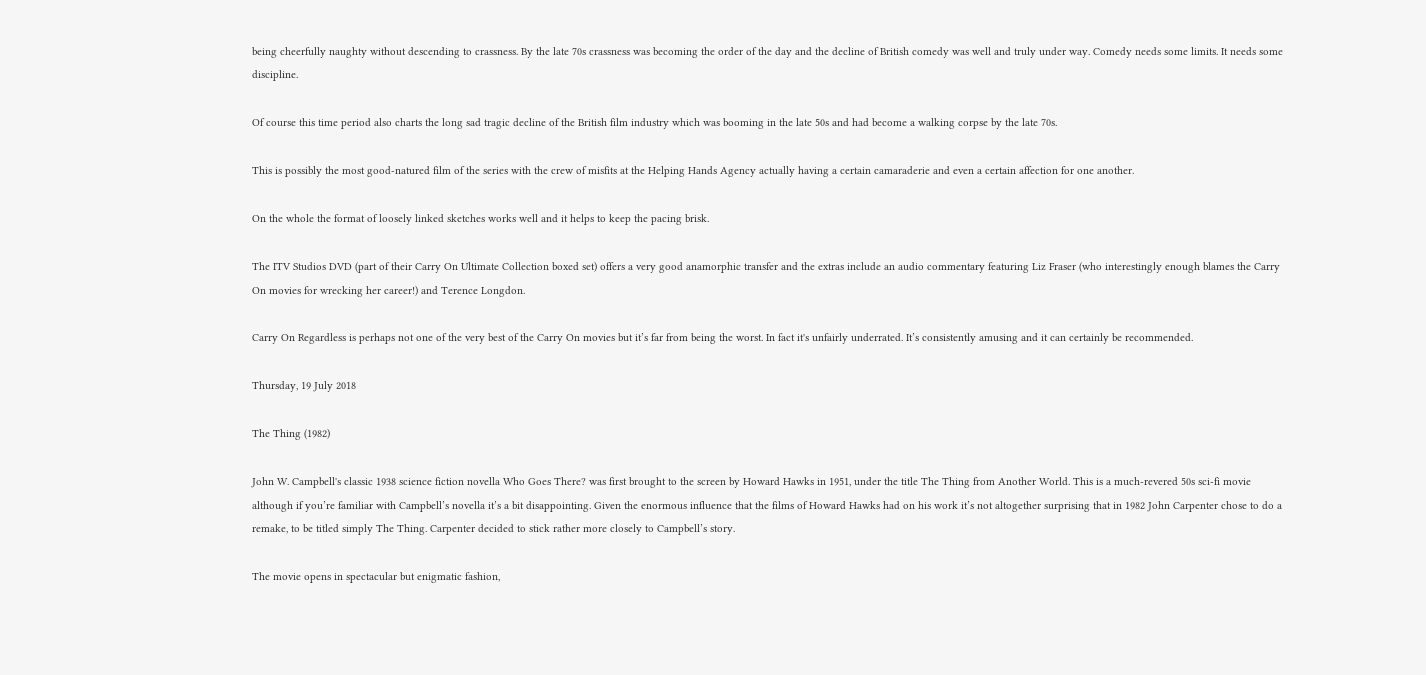being cheerfully naughty without descending to crassness. By the late 70s crassness was becoming the order of the day and the decline of British comedy was well and truly under way. Comedy needs some limits. It needs some discipline.

Of course this time period also charts the long sad tragic decline of the British film industry which was booming in the late 50s and had become a walking corpse by the late 70s.

This is possibly the most good-natured film of the series with the crew of misfits at the Helping Hands Agency actually having a certain camaraderie and even a certain affection for one another.

On the whole the format of loosely linked sketches works well and it helps to keep the pacing brisk.

The ITV Studios DVD (part of their Carry On Ultimate Collection boxed set) offers a very good anamorphic transfer and the extras include an audio commentary featuring Liz Fraser (who interestingly enough blames the Carry On movies for wrecking her career!) and Terence Longdon.

Carry On Regardless is perhaps not one of the very best of the Carry On movies but it’s far from being the worst. In fact it's unfairly underrated. It’s consistently amusing and it can certainly be recommended.

Thursday, 19 July 2018

The Thing (1982)

John W. Campbell's classic 1938 science fiction novella Who Goes There? was first brought to the screen by Howard Hawks in 1951, under the title The Thing from Another World. This is a much-revered 50s sci-fi movie although if you’re familiar with Campbell’s novella it’s a bit disappointing. Given the enormous influence that the films of Howard Hawks had on his work it’s not altogether surprising that in 1982 John Carpenter chose to do a remake, to be titled simply The Thing. Carpenter decided to stick rather more closely to Campbell’s story.

The movie opens in spectacular but enigmatic fashion,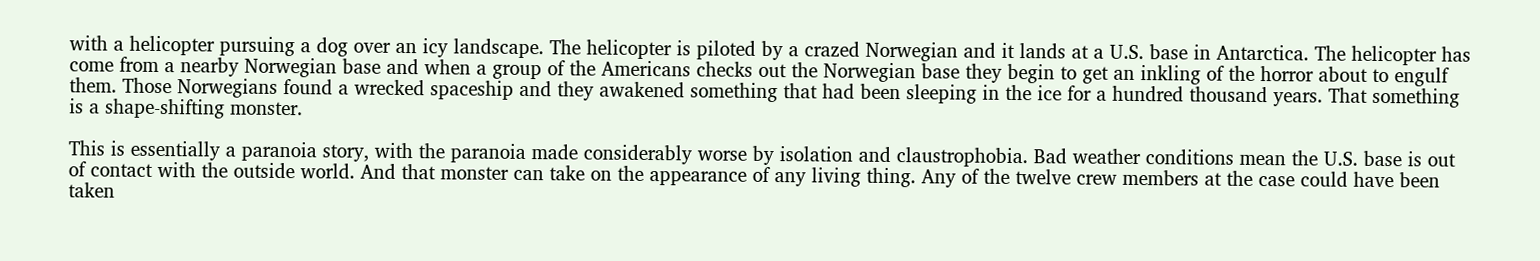with a helicopter pursuing a dog over an icy landscape. The helicopter is piloted by a crazed Norwegian and it lands at a U.S. base in Antarctica. The helicopter has come from a nearby Norwegian base and when a group of the Americans checks out the Norwegian base they begin to get an inkling of the horror about to engulf them. Those Norwegians found a wrecked spaceship and they awakened something that had been sleeping in the ice for a hundred thousand years. That something is a shape-shifting monster.

This is essentially a paranoia story, with the paranoia made considerably worse by isolation and claustrophobia. Bad weather conditions mean the U.S. base is out of contact with the outside world. And that monster can take on the appearance of any living thing. Any of the twelve crew members at the case could have been taken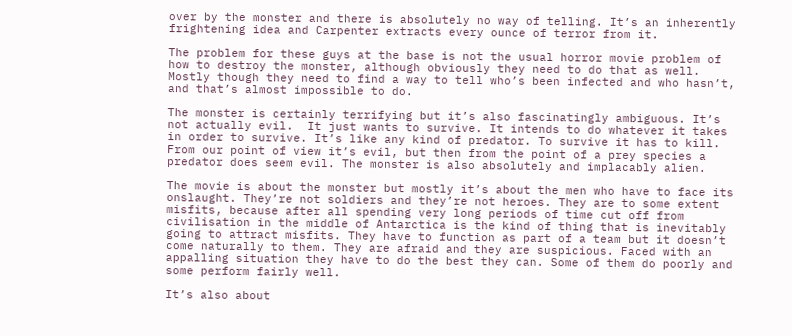over by the monster and there is absolutely no way of telling. It’s an inherently frightening idea and Carpenter extracts every ounce of terror from it.

The problem for these guys at the base is not the usual horror movie problem of how to destroy the monster, although obviously they need to do that as well. Mostly though they need to find a way to tell who’s been infected and who hasn’t, and that’s almost impossible to do.

The monster is certainly terrifying but it’s also fascinatingly ambiguous. It’s not actually evil.  It just wants to survive. It intends to do whatever it takes in order to survive. It’s like any kind of predator. To survive it has to kill. From our point of view it’s evil, but then from the point of a prey species a predator does seem evil. The monster is also absolutely and implacably alien.

The movie is about the monster but mostly it’s about the men who have to face its onslaught. They’re not soldiers and they’re not heroes. They are to some extent misfits, because after all spending very long periods of time cut off from civilisation in the middle of Antarctica is the kind of thing that is inevitably going to attract misfits. They have to function as part of a team but it doesn’t come naturally to them. They are afraid and they are suspicious. Faced with an appalling situation they have to do the best they can. Some of them do poorly and some perform fairly well.

It’s also about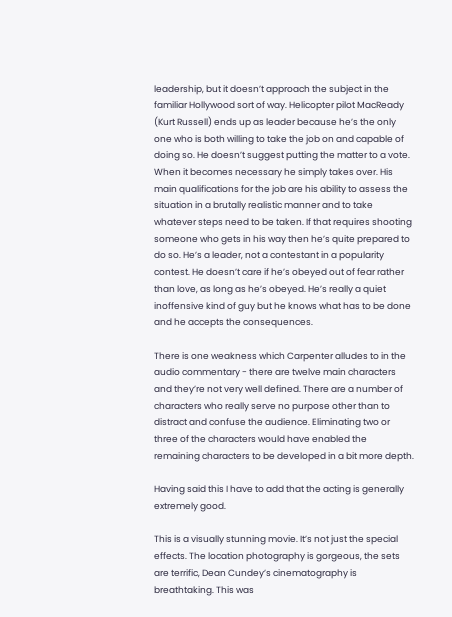leadership, but it doesn’t approach the subject in the familiar Hollywood sort of way. Helicopter pilot MacReady (Kurt Russell) ends up as leader because he’s the only one who is both willing to take the job on and capable of doing so. He doesn’t suggest putting the matter to a vote. When it becomes necessary he simply takes over. His main qualifications for the job are his ability to assess the situation in a brutally realistic manner and to take whatever steps need to be taken. If that requires shooting someone who gets in his way then he’s quite prepared to do so. He’s a leader, not a contestant in a popularity contest. He doesn’t care if he’s obeyed out of fear rather than love, as long as he’s obeyed. He’s really a quiet inoffensive kind of guy but he knows what has to be done and he accepts the consequences.

There is one weakness which Carpenter alludes to in the audio commentary - there are twelve main characters and they’re not very well defined. There are a number of characters who really serve no purpose other than to distract and confuse the audience. Eliminating two or three of the characters would have enabled the remaining characters to be developed in a bit more depth.

Having said this I have to add that the acting is generally extremely good.

This is a visually stunning movie. It’s not just the special effects. The location photography is gorgeous, the sets are terrific, Dean Cundey’s cinematography is breathtaking. This was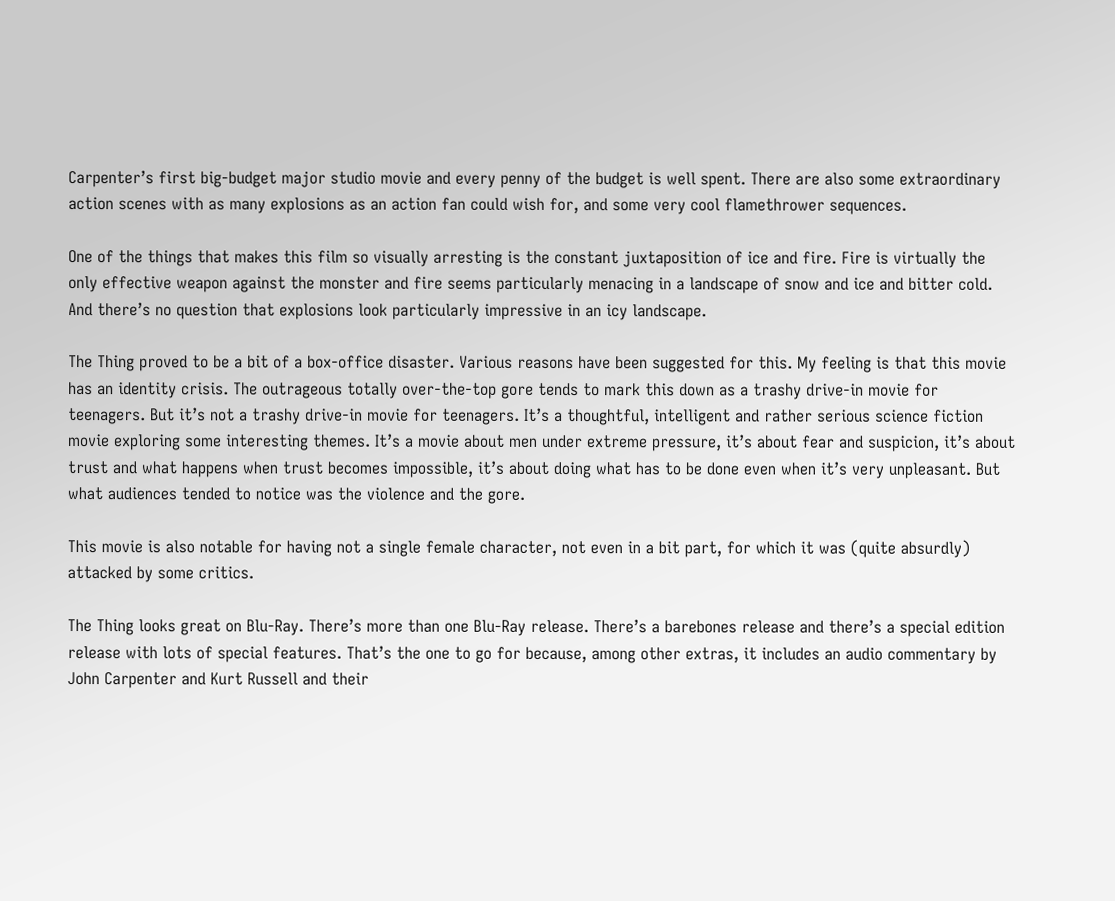Carpenter’s first big-budget major studio movie and every penny of the budget is well spent. There are also some extraordinary action scenes with as many explosions as an action fan could wish for, and some very cool flamethrower sequences.

One of the things that makes this film so visually arresting is the constant juxtaposition of ice and fire. Fire is virtually the only effective weapon against the monster and fire seems particularly menacing in a landscape of snow and ice and bitter cold. And there’s no question that explosions look particularly impressive in an icy landscape.

The Thing proved to be a bit of a box-office disaster. Various reasons have been suggested for this. My feeling is that this movie has an identity crisis. The outrageous totally over-the-top gore tends to mark this down as a trashy drive-in movie for teenagers. But it’s not a trashy drive-in movie for teenagers. It’s a thoughtful, intelligent and rather serious science fiction movie exploring some interesting themes. It’s a movie about men under extreme pressure, it’s about fear and suspicion, it’s about trust and what happens when trust becomes impossible, it’s about doing what has to be done even when it’s very unpleasant. But what audiences tended to notice was the violence and the gore.

This movie is also notable for having not a single female character, not even in a bit part, for which it was (quite absurdly) attacked by some critics.

The Thing looks great on Blu-Ray. There’s more than one Blu-Ray release. There’s a barebones release and there’s a special edition release with lots of special features. That’s the one to go for because, among other extras, it includes an audio commentary by John Carpenter and Kurt Russell and their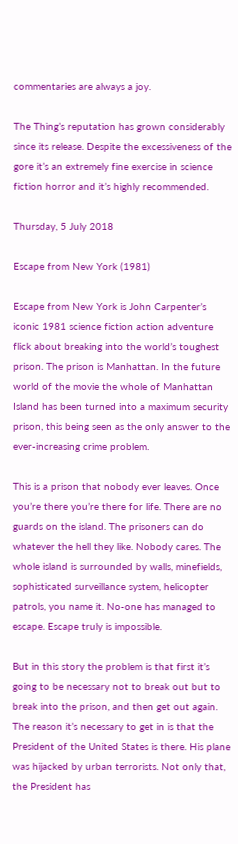commentaries are always a joy.

The Thing’s reputation has grown considerably since its release. Despite the excessiveness of the gore it’s an extremely fine exercise in science fiction horror and it’s highly recommended.

Thursday, 5 July 2018

Escape from New York (1981)

Escape from New York is John Carpenter’s iconic 1981 science fiction action adventure flick about breaking into the world’s toughest prison. The prison is Manhattan. In the future world of the movie the whole of Manhattan Island has been turned into a maximum security prison, this being seen as the only answer to the ever-increasing crime problem.

This is a prison that nobody ever leaves. Once you’re there you’re there for life. There are no guards on the island. The prisoners can do whatever the hell they like. Nobody cares. The whole island is surrounded by walls, minefields, sophisticated surveillance system, helicopter patrols, you name it. No-one has managed to escape. Escape truly is impossible.

But in this story the problem is that first it’s going to be necessary not to break out but to break into the prison, and then get out again. The reason it’s necessary to get in is that the President of the United States is there. His plane was hijacked by urban terrorists. Not only that, the President has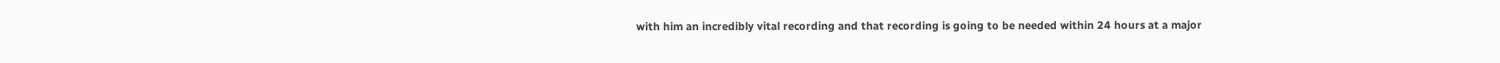with him an incredibly vital recording and that recording is going to be needed within 24 hours at a major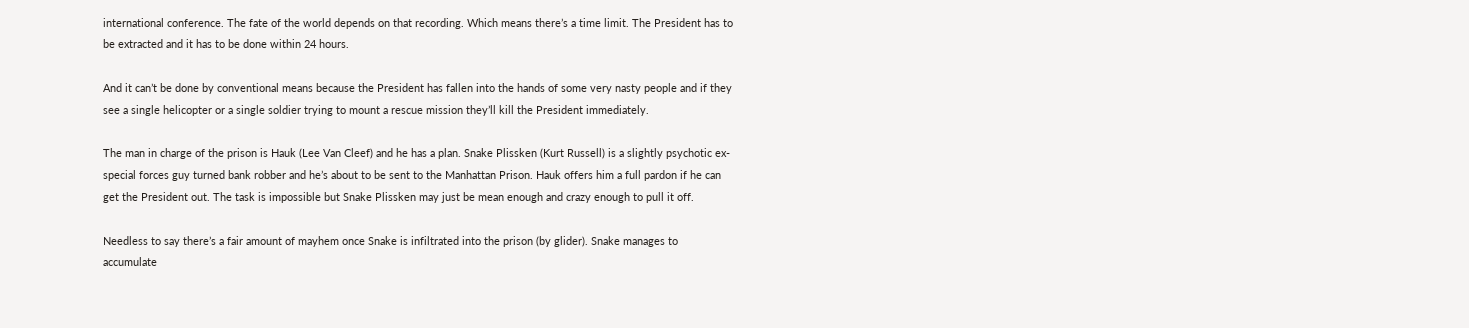international conference. The fate of the world depends on that recording. Which means there’s a time limit. The President has to be extracted and it has to be done within 24 hours.

And it can’t be done by conventional means because the President has fallen into the hands of some very nasty people and if they see a single helicopter or a single soldier trying to mount a rescue mission they’ll kill the President immediately.

The man in charge of the prison is Hauk (Lee Van Cleef) and he has a plan. Snake Plissken (Kurt Russell) is a slightly psychotic ex-special forces guy turned bank robber and he’s about to be sent to the Manhattan Prison. Hauk offers him a full pardon if he can get the President out. The task is impossible but Snake Plissken may just be mean enough and crazy enough to pull it off.

Needless to say there’s a fair amount of mayhem once Snake is infiltrated into the prison (by glider). Snake manages to accumulate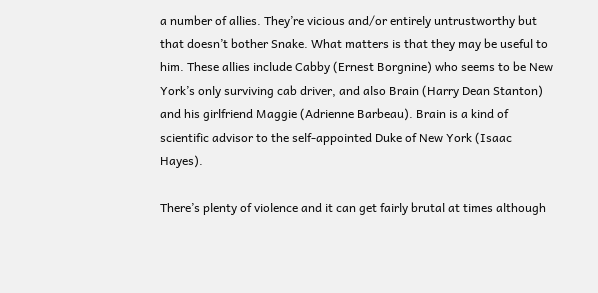a number of allies. They’re vicious and/or entirely untrustworthy but that doesn’t bother Snake. What matters is that they may be useful to him. These allies include Cabby (Ernest Borgnine) who seems to be New York’s only surviving cab driver, and also Brain (Harry Dean Stanton) and his girlfriend Maggie (Adrienne Barbeau). Brain is a kind of scientific advisor to the self-appointed Duke of New York (Isaac Hayes).

There’s plenty of violence and it can get fairly brutal at times although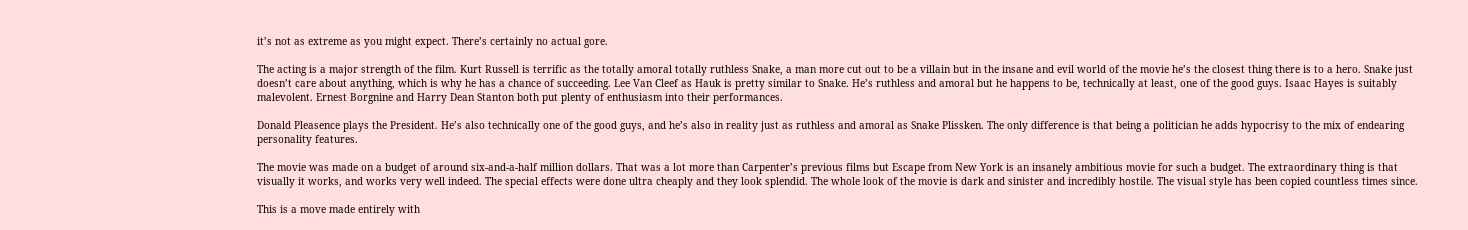it’s not as extreme as you might expect. There’s certainly no actual gore.

The acting is a major strength of the film. Kurt Russell is terrific as the totally amoral totally ruthless Snake, a man more cut out to be a villain but in the insane and evil world of the movie he’s the closest thing there is to a hero. Snake just doesn’t care about anything, which is why he has a chance of succeeding. Lee Van Cleef as Hauk is pretty similar to Snake. He’s ruthless and amoral but he happens to be, technically at least, one of the good guys. Isaac Hayes is suitably malevolent. Ernest Borgnine and Harry Dean Stanton both put plenty of enthusiasm into their performances.

Donald Pleasence plays the President. He’s also technically one of the good guys, and he’s also in reality just as ruthless and amoral as Snake Plissken. The only difference is that being a politician he adds hypocrisy to the mix of endearing personality features.

The movie was made on a budget of around six-and-a-half million dollars. That was a lot more than Carpenter’s previous films but Escape from New York is an insanely ambitious movie for such a budget. The extraordinary thing is that visually it works, and works very well indeed. The special effects were done ultra cheaply and they look splendid. The whole look of the movie is dark and sinister and incredibly hostile. The visual style has been copied countless times since.

This is a move made entirely with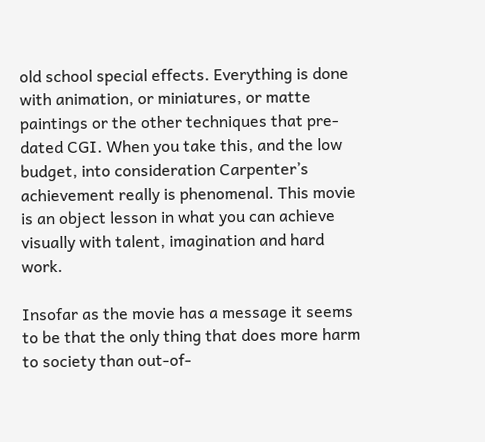old school special effects. Everything is done with animation, or miniatures, or matte paintings or the other techniques that pre-dated CGI. When you take this, and the low budget, into consideration Carpenter’s achievement really is phenomenal. This movie is an object lesson in what you can achieve visually with talent, imagination and hard work.

Insofar as the movie has a message it seems to be that the only thing that does more harm to society than out-of-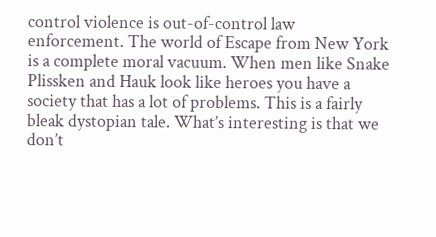control violence is out-of-control law enforcement. The world of Escape from New York is a complete moral vacuum. When men like Snake Plissken and Hauk look like heroes you have a society that has a lot of problems. This is a fairly bleak dystopian tale. What’s interesting is that we don’t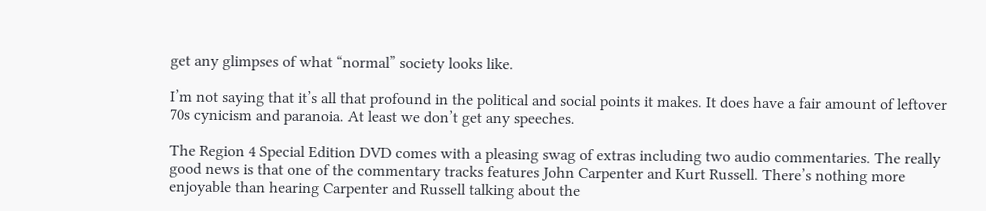get any glimpses of what “normal” society looks like.

I’m not saying that it’s all that profound in the political and social points it makes. It does have a fair amount of leftover 70s cynicism and paranoia. At least we don’t get any speeches.

The Region 4 Special Edition DVD comes with a pleasing swag of extras including two audio commentaries. The really good news is that one of the commentary tracks features John Carpenter and Kurt Russell. There’s nothing more enjoyable than hearing Carpenter and Russell talking about the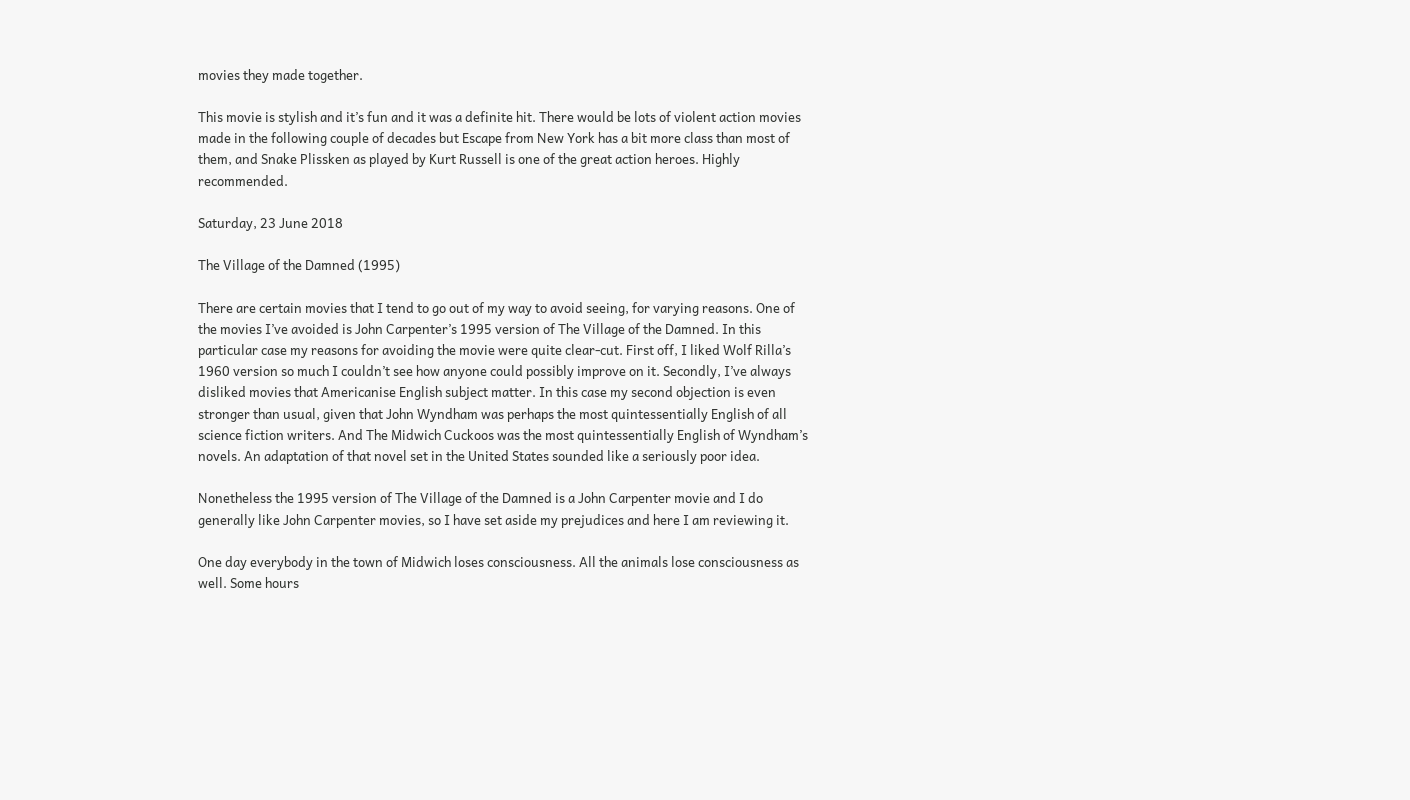movies they made together.

This movie is stylish and it’s fun and it was a definite hit. There would be lots of violent action movies made in the following couple of decades but Escape from New York has a bit more class than most of them, and Snake Plissken as played by Kurt Russell is one of the great action heroes. Highly recommended.

Saturday, 23 June 2018

The Village of the Damned (1995)

There are certain movies that I tend to go out of my way to avoid seeing, for varying reasons. One of the movies I’ve avoided is John Carpenter’s 1995 version of The Village of the Damned. In this particular case my reasons for avoiding the movie were quite clear-cut. First off, I liked Wolf Rilla’s 1960 version so much I couldn’t see how anyone could possibly improve on it. Secondly, I’ve always disliked movies that Americanise English subject matter. In this case my second objection is even stronger than usual, given that John Wyndham was perhaps the most quintessentially English of all science fiction writers. And The Midwich Cuckoos was the most quintessentially English of Wyndham’s novels. An adaptation of that novel set in the United States sounded like a seriously poor idea.

Nonetheless the 1995 version of The Village of the Damned is a John Carpenter movie and I do generally like John Carpenter movies, so I have set aside my prejudices and here I am reviewing it.

One day everybody in the town of Midwich loses consciousness. All the animals lose consciousness as well. Some hours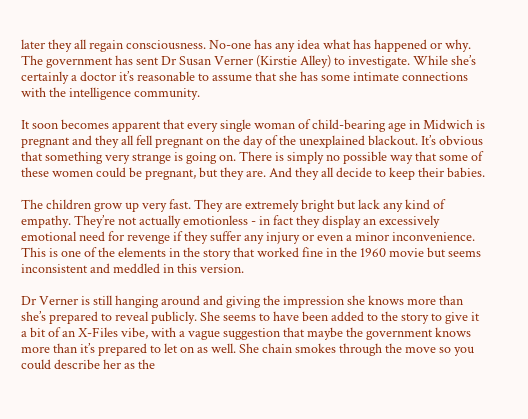later they all regain consciousness. No-one has any idea what has happened or why. The government has sent Dr Susan Verner (Kirstie Alley) to investigate. While she’s certainly a doctor it’s reasonable to assume that she has some intimate connections with the intelligence community.

It soon becomes apparent that every single woman of child-bearing age in Midwich is pregnant and they all fell pregnant on the day of the unexplained blackout. It’s obvious that something very strange is going on. There is simply no possible way that some of these women could be pregnant, but they are. And they all decide to keep their babies.

The children grow up very fast. They are extremely bright but lack any kind of empathy. They’re not actually emotionless - in fact they display an excessively emotional need for revenge if they suffer any injury or even a minor inconvenience. This is one of the elements in the story that worked fine in the 1960 movie but seems inconsistent and meddled in this version.

Dr Verner is still hanging around and giving the impression she knows more than she’s prepared to reveal publicly. She seems to have been added to the story to give it a bit of an X-Files vibe, with a vague suggestion that maybe the government knows more than it’s prepared to let on as well. She chain smokes through the move so you could describe her as the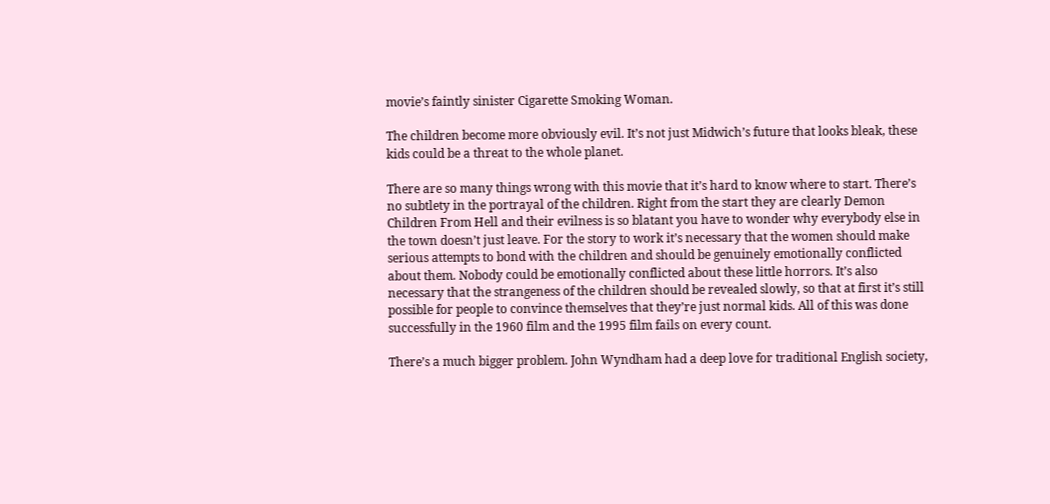movie’s faintly sinister Cigarette Smoking Woman.

The children become more obviously evil. It’s not just Midwich’s future that looks bleak, these kids could be a threat to the whole planet.

There are so many things wrong with this movie that it’s hard to know where to start. There’s no subtlety in the portrayal of the children. Right from the start they are clearly Demon Children From Hell and their evilness is so blatant you have to wonder why everybody else in the town doesn’t just leave. For the story to work it’s necessary that the women should make serious attempts to bond with the children and should be genuinely emotionally conflicted about them. Nobody could be emotionally conflicted about these little horrors. It’s also necessary that the strangeness of the children should be revealed slowly, so that at first it’s still possible for people to convince themselves that they’re just normal kids. All of this was done successfully in the 1960 film and the 1995 film fails on every count.

There’s a much bigger problem. John Wyndham had a deep love for traditional English society,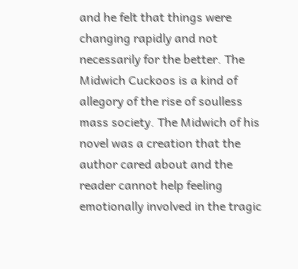and he felt that things were changing rapidly and not necessarily for the better. The Midwich Cuckoos is a kind of allegory of the rise of soulless mass society. The Midwich of his novel was a creation that the author cared about and the reader cannot help feeling emotionally involved in the tragic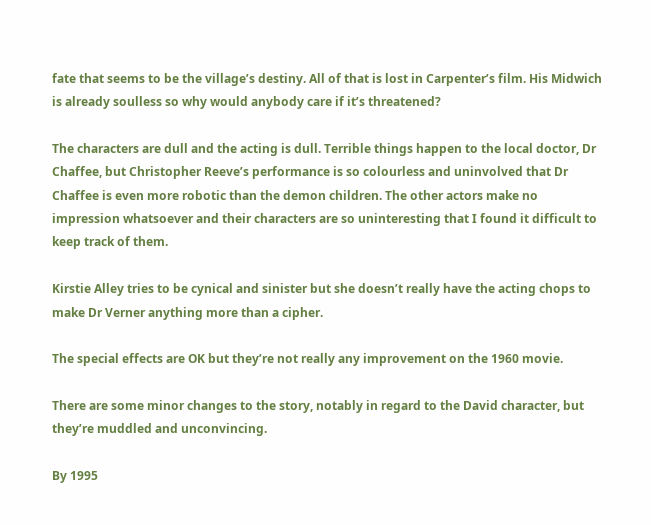fate that seems to be the village’s destiny. All of that is lost in Carpenter’s film. His Midwich is already soulless so why would anybody care if it’s threatened?

The characters are dull and the acting is dull. Terrible things happen to the local doctor, Dr Chaffee, but Christopher Reeve’s performance is so colourless and uninvolved that Dr Chaffee is even more robotic than the demon children. The other actors make no impression whatsoever and their characters are so uninteresting that I found it difficult to keep track of them.

Kirstie Alley tries to be cynical and sinister but she doesn’t really have the acting chops to make Dr Verner anything more than a cipher.

The special effects are OK but they’re not really any improvement on the 1960 movie.

There are some minor changes to the story, notably in regard to the David character, but they’re muddled and unconvincing.

By 1995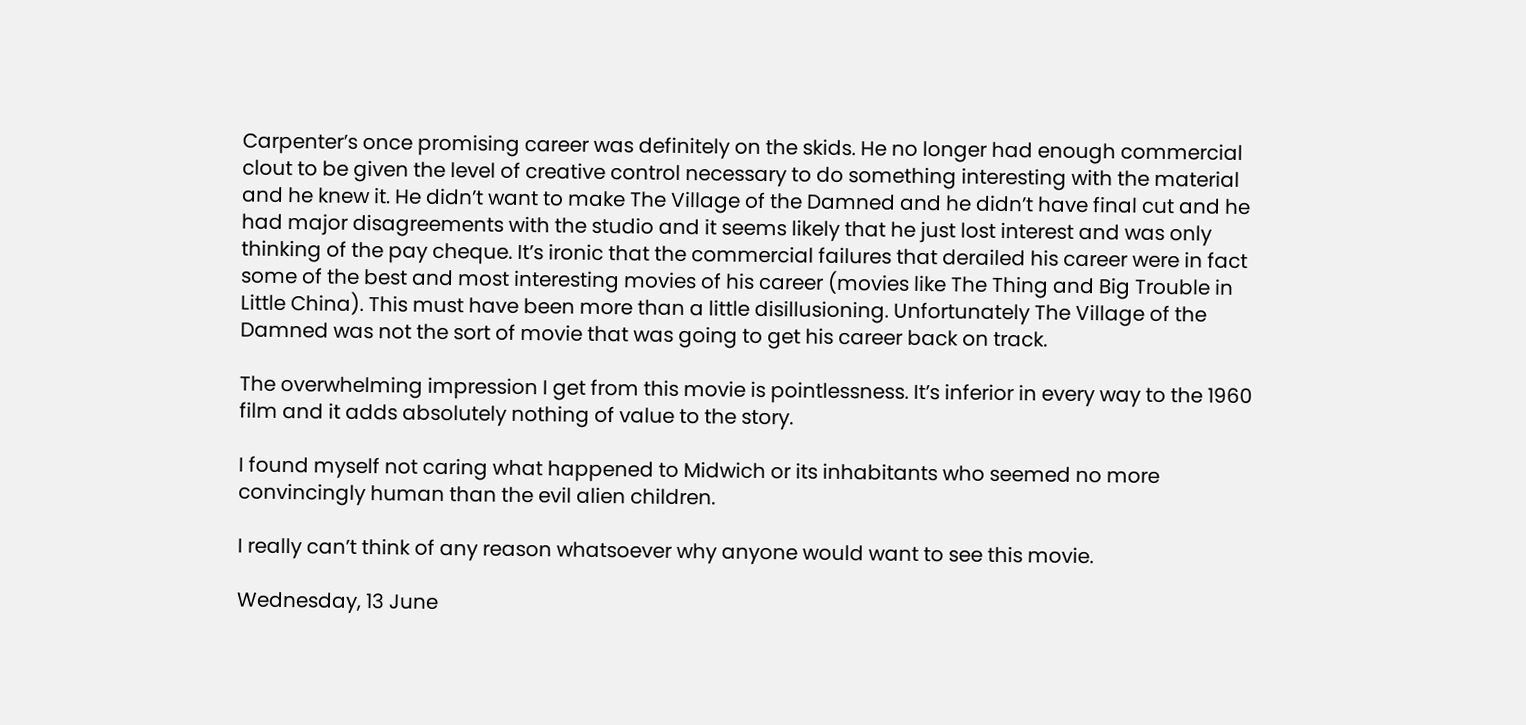Carpenter’s once promising career was definitely on the skids. He no longer had enough commercial clout to be given the level of creative control necessary to do something interesting with the material and he knew it. He didn’t want to make The Village of the Damned and he didn’t have final cut and he had major disagreements with the studio and it seems likely that he just lost interest and was only thinking of the pay cheque. It’s ironic that the commercial failures that derailed his career were in fact some of the best and most interesting movies of his career (movies like The Thing and Big Trouble in Little China). This must have been more than a little disillusioning. Unfortunately The Village of the Damned was not the sort of movie that was going to get his career back on track.

The overwhelming impression I get from this movie is pointlessness. It’s inferior in every way to the 1960 film and it adds absolutely nothing of value to the story.

I found myself not caring what happened to Midwich or its inhabitants who seemed no more convincingly human than the evil alien children.

I really can’t think of any reason whatsoever why anyone would want to see this movie.

Wednesday, 13 June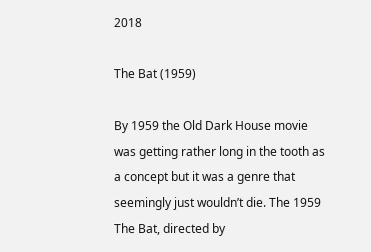2018

The Bat (1959)

By 1959 the Old Dark House movie was getting rather long in the tooth as a concept but it was a genre that seemingly just wouldn’t die. The 1959 The Bat, directed by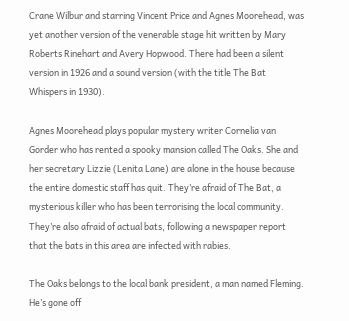Crane Wilbur and starring Vincent Price and Agnes Moorehead, was yet another version of the venerable stage hit written by Mary Roberts Rinehart and Avery Hopwood. There had been a silent version in 1926 and a sound version (with the title The Bat Whispers in 1930).

Agnes Moorehead plays popular mystery writer Cornelia van Gorder who has rented a spooky mansion called The Oaks. She and her secretary Lizzie (Lenita Lane) are alone in the house because the entire domestic staff has quit. They’re afraid of The Bat, a mysterious killer who has been terrorising the local community. They’re also afraid of actual bats, following a newspaper report that the bats in this area are infected with rabies.

The Oaks belongs to the local bank president, a man named Fleming. He’s gone off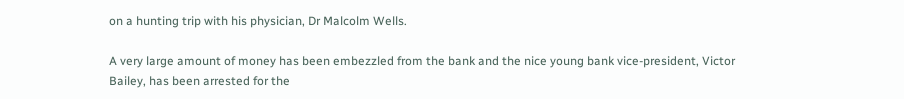on a hunting trip with his physician, Dr Malcolm Wells.

A very large amount of money has been embezzled from the bank and the nice young bank vice-president, Victor Bailey, has been arrested for the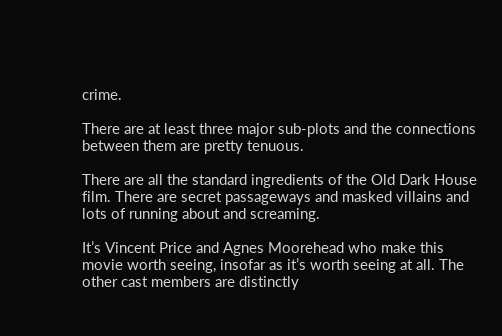crime.

There are at least three major sub-plots and the connections between them are pretty tenuous.

There are all the standard ingredients of the Old Dark House film. There are secret passageways and masked villains and lots of running about and screaming.

It’s Vincent Price and Agnes Moorehead who make this movie worth seeing, insofar as it’s worth seeing at all. The other cast members are distinctly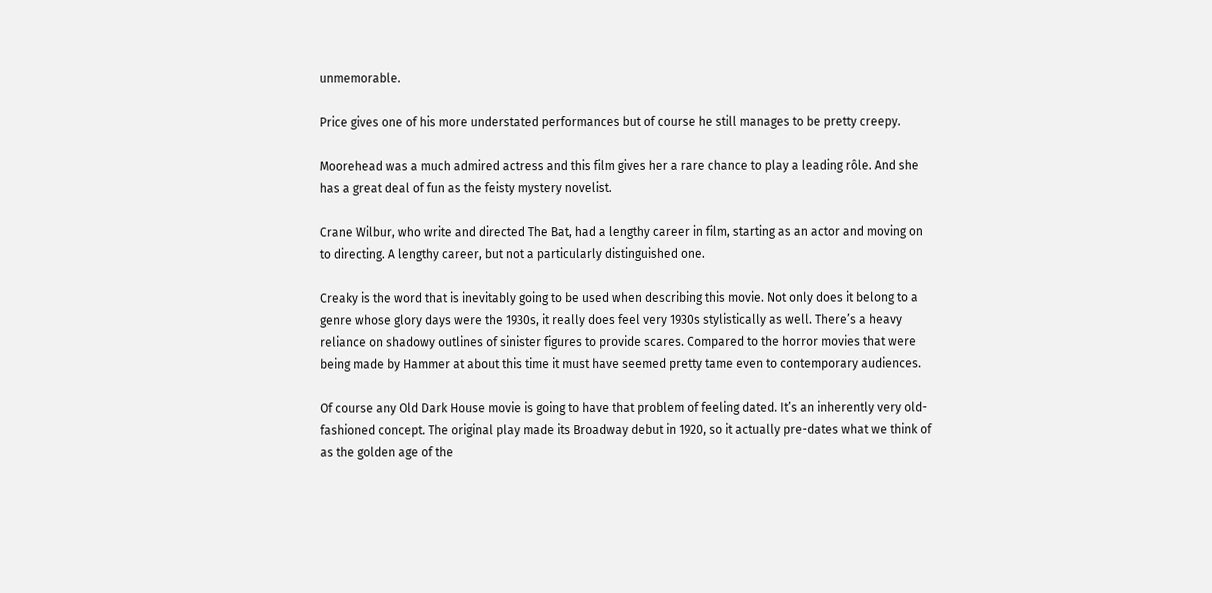unmemorable.

Price gives one of his more understated performances but of course he still manages to be pretty creepy.

Moorehead was a much admired actress and this film gives her a rare chance to play a leading rôle. And she has a great deal of fun as the feisty mystery novelist.

Crane Wilbur, who write and directed The Bat, had a lengthy career in film, starting as an actor and moving on to directing. A lengthy career, but not a particularly distinguished one.

Creaky is the word that is inevitably going to be used when describing this movie. Not only does it belong to a genre whose glory days were the 1930s, it really does feel very 1930s stylistically as well. There’s a heavy reliance on shadowy outlines of sinister figures to provide scares. Compared to the horror movies that were being made by Hammer at about this time it must have seemed pretty tame even to contemporary audiences.

Of course any Old Dark House movie is going to have that problem of feeling dated. It’s an inherently very old-fashioned concept. The original play made its Broadway debut in 1920, so it actually pre-dates what we think of as the golden age of the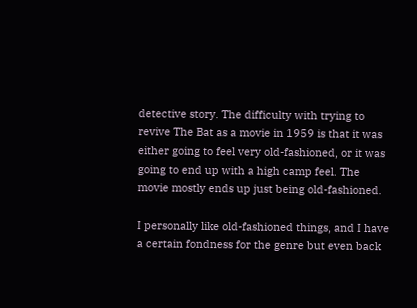detective story. The difficulty with trying to revive The Bat as a movie in 1959 is that it was either going to feel very old-fashioned, or it was going to end up with a high camp feel. The movie mostly ends up just being old-fashioned.

I personally like old-fashioned things, and I have a certain fondness for the genre but even back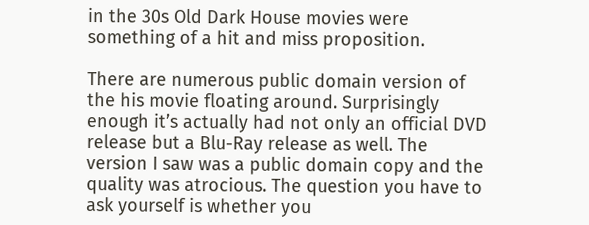in the 30s Old Dark House movies were something of a hit and miss proposition.

There are numerous public domain version of the his movie floating around. Surprisingly enough it’s actually had not only an official DVD release but a Blu-Ray release as well. The version I saw was a public domain copy and the quality was atrocious. The question you have to ask yourself is whether you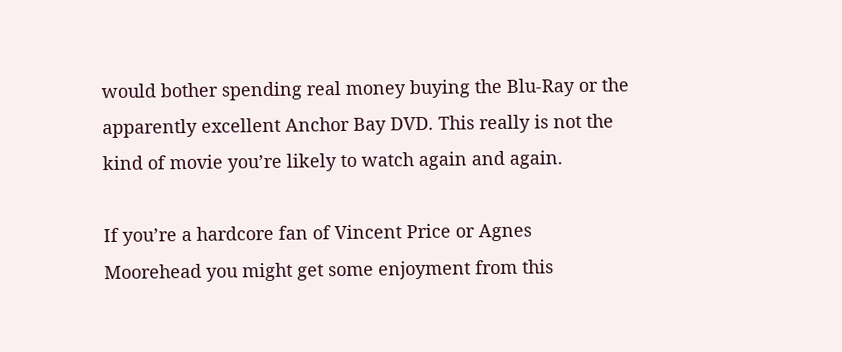would bother spending real money buying the Blu-Ray or the apparently excellent Anchor Bay DVD. This really is not the kind of movie you’re likely to watch again and again.

If you’re a hardcore fan of Vincent Price or Agnes Moorehead you might get some enjoyment from this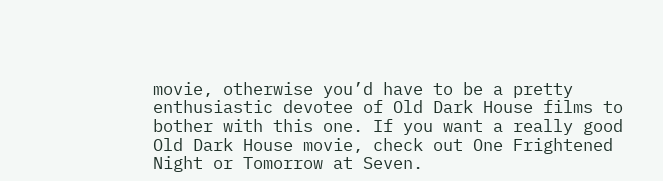movie, otherwise you’d have to be a pretty enthusiastic devotee of Old Dark House films to bother with this one. If you want a really good Old Dark House movie, check out One Frightened Night or Tomorrow at Seven.